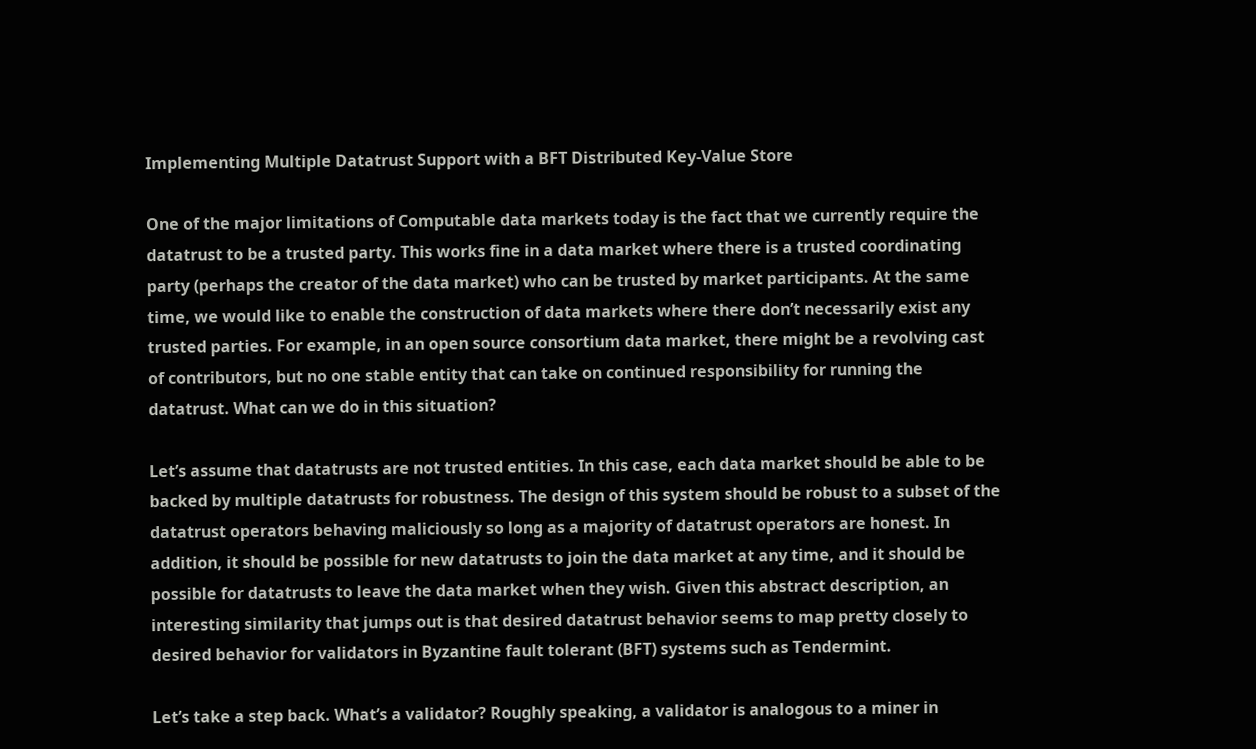Implementing Multiple Datatrust Support with a BFT Distributed Key-Value Store

One of the major limitations of Computable data markets today is the fact that we currently require the datatrust to be a trusted party. This works fine in a data market where there is a trusted coordinating party (perhaps the creator of the data market) who can be trusted by market participants. At the same time, we would like to enable the construction of data markets where there don’t necessarily exist any trusted parties. For example, in an open source consortium data market, there might be a revolving cast of contributors, but no one stable entity that can take on continued responsibility for running the datatrust. What can we do in this situation?

Let’s assume that datatrusts are not trusted entities. In this case, each data market should be able to be backed by multiple datatrusts for robustness. The design of this system should be robust to a subset of the datatrust operators behaving maliciously so long as a majority of datatrust operators are honest. In addition, it should be possible for new datatrusts to join the data market at any time, and it should be possible for datatrusts to leave the data market when they wish. Given this abstract description, an interesting similarity that jumps out is that desired datatrust behavior seems to map pretty closely to desired behavior for validators in Byzantine fault tolerant (BFT) systems such as Tendermint.

Let’s take a step back. What’s a validator? Roughly speaking, a validator is analogous to a miner in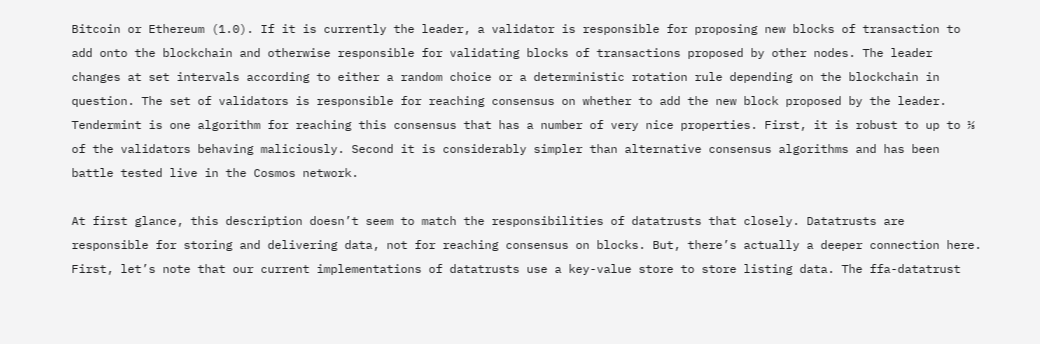Bitcoin or Ethereum (1.0). If it is currently the leader, a validator is responsible for proposing new blocks of transaction to add onto the blockchain and otherwise responsible for validating blocks of transactions proposed by other nodes. The leader changes at set intervals according to either a random choice or a deterministic rotation rule depending on the blockchain in question. The set of validators is responsible for reaching consensus on whether to add the new block proposed by the leader. Tendermint is one algorithm for reaching this consensus that has a number of very nice properties. First, it is robust to up to ⅓ of the validators behaving maliciously. Second it is considerably simpler than alternative consensus algorithms and has been battle tested live in the Cosmos network.

At first glance, this description doesn’t seem to match the responsibilities of datatrusts that closely. Datatrusts are responsible for storing and delivering data, not for reaching consensus on blocks. But, there’s actually a deeper connection here. First, let’s note that our current implementations of datatrusts use a key-value store to store listing data. The ffa-datatrust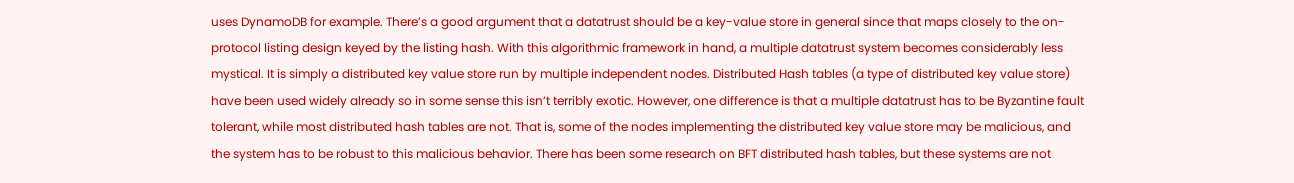uses DynamoDB for example. There’s a good argument that a datatrust should be a key-value store in general since that maps closely to the on-protocol listing design keyed by the listing hash. With this algorithmic framework in hand, a multiple datatrust system becomes considerably less mystical. It is simply a distributed key value store run by multiple independent nodes. Distributed Hash tables (a type of distributed key value store) have been used widely already so in some sense this isn’t terribly exotic. However, one difference is that a multiple datatrust has to be Byzantine fault tolerant, while most distributed hash tables are not. That is, some of the nodes implementing the distributed key value store may be malicious, and the system has to be robust to this malicious behavior. There has been some research on BFT distributed hash tables, but these systems are not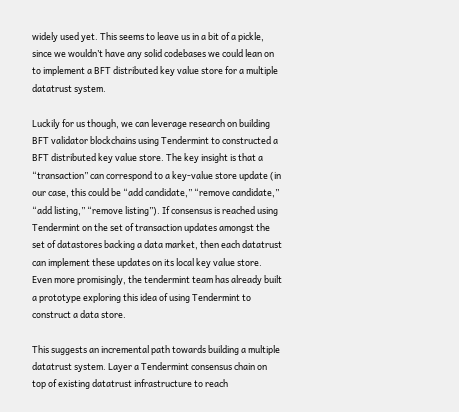widely used yet. This seems to leave us in a bit of a pickle, since we wouldn’t have any solid codebases we could lean on to implement a BFT distributed key value store for a multiple datatrust system.

Luckily for us though, we can leverage research on building BFT validator blockchains using Tendermint to constructed a BFT distributed key value store. The key insight is that a “transaction” can correspond to a key-value store update (in our case, this could be “add candidate,” “remove candidate,” “add listing,” “remove listing”). If consensus is reached using Tendermint on the set of transaction updates amongst the set of datastores backing a data market, then each datatrust can implement these updates on its local key value store. Even more promisingly, the tendermint team has already built a prototype exploring this idea of using Tendermint to construct a data store.

This suggests an incremental path towards building a multiple datatrust system. Layer a Tendermint consensus chain on top of existing datatrust infrastructure to reach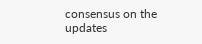consensus on the updates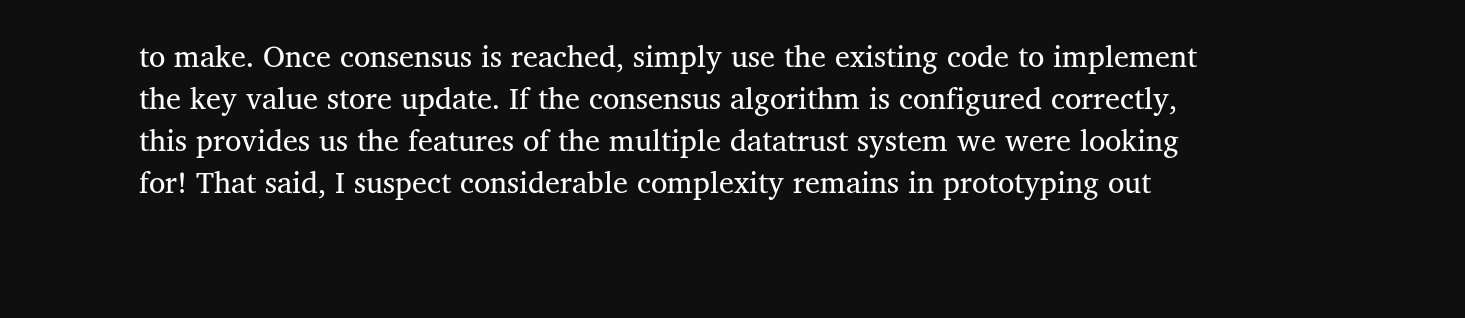to make. Once consensus is reached, simply use the existing code to implement the key value store update. If the consensus algorithm is configured correctly, this provides us the features of the multiple datatrust system we were looking for! That said, I suspect considerable complexity remains in prototyping out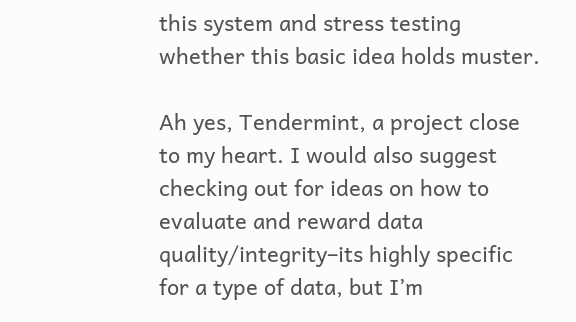this system and stress testing whether this basic idea holds muster.

Ah yes, Tendermint, a project close to my heart. I would also suggest checking out for ideas on how to evaluate and reward data quality/integrity–its highly specific for a type of data, but I’m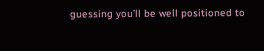guessing you’ll be well positioned to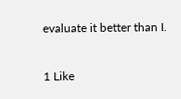evaluate it better than I.

1 Like